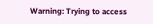Warning: Trying to access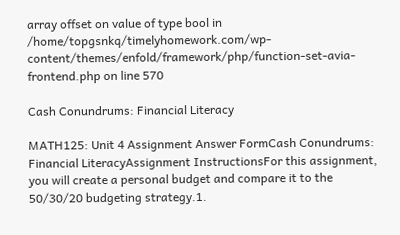array offset on value of type bool in /home/topgsnkq/timelyhomework.com/wp-content/themes/enfold/framework/php/function-set-avia-frontend.php on line 570

Cash Conundrums: Financial Literacy

MATH125: Unit 4 Assignment Answer FormCash Conundrums: Financial LiteracyAssignment InstructionsFor this assignment, you will create a personal budget and compare it to the 50/30/20 budgeting strategy.1.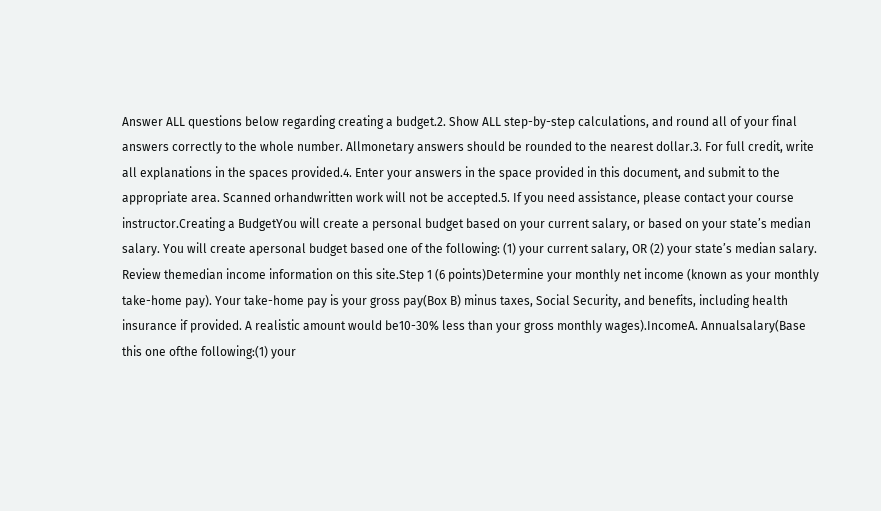Answer ALL questions below regarding creating a budget.2. Show ALL step-by-step calculations, and round all of your final answers correctly to the whole number. Allmonetary answers should be rounded to the nearest dollar.3. For full credit, write all explanations in the spaces provided.4. Enter your answers in the space provided in this document, and submit to the appropriate area. Scanned orhandwritten work will not be accepted.5. If you need assistance, please contact your course instructor.Creating a BudgetYou will create a personal budget based on your current salary, or based on your state’s median salary. You will create apersonal budget based one of the following: (1) your current salary, OR (2) your state’s median salary. Review themedian income information on this site.Step 1 (6 points)Determine your monthly net income (known as your monthly take-home pay). Your take-home pay is your gross pay(Box B) minus taxes, Social Security, and benefits, including health insurance if provided. A realistic amount would be10-30% less than your gross monthly wages).IncomeA. Annualsalary(Base this one ofthe following:(1) your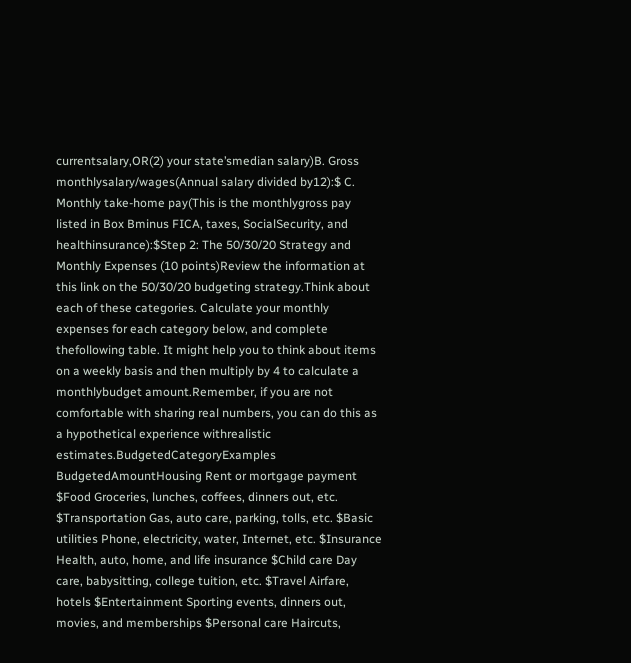currentsalary,OR(2) your state’smedian salary)B. Gross monthlysalary/wages(Annual salary divided by12):$ C. Monthly take-home pay(This is the monthlygross pay listed in Box Bminus FICA, taxes, SocialSecurity, and healthinsurance):$Step 2: The 50/30/20 Strategy and Monthly Expenses (10 points)Review the information at this link on the 50/30/20 budgeting strategy.Think about each of these categories. Calculate your monthly expenses for each category below, and complete thefollowing table. It might help you to think about items on a weekly basis and then multiply by 4 to calculate a monthlybudget amount.Remember, if you are not comfortable with sharing real numbers, you can do this as a hypothetical experience withrealistic estimates.BudgetedCategoryExamples BudgetedAmountHousing Rent or mortgage payment $Food Groceries, lunches, coffees, dinners out, etc. $Transportation Gas, auto care, parking, tolls, etc. $Basic utilities Phone, electricity, water, Internet, etc. $Insurance Health, auto, home, and life insurance $Child care Day care, babysitting, college tuition, etc. $Travel Airfare, hotels $Entertainment Sporting events, dinners out, movies, and memberships $Personal care Haircuts,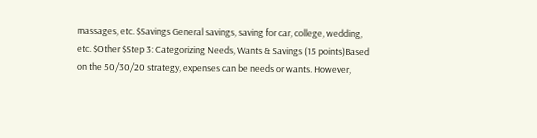massages, etc. $Savings General savings, saving for car, college, wedding, etc. $Other $Step 3: Categorizing Needs, Wants & Savings (15 points)Based on the 50/30/20 strategy, expenses can be needs or wants. However,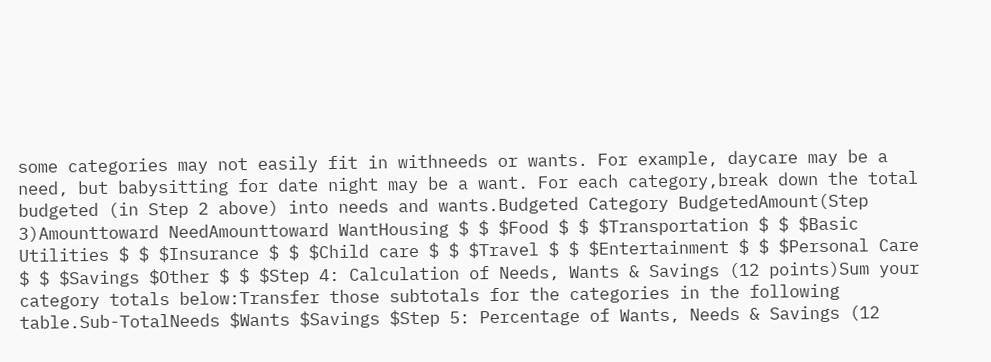some categories may not easily fit in withneeds or wants. For example, daycare may be a need, but babysitting for date night may be a want. For each category,break down the total budgeted (in Step 2 above) into needs and wants.Budgeted Category BudgetedAmount(Step 3)Amounttoward NeedAmounttoward WantHousing $ $ $Food $ $ $Transportation $ $ $Basic Utilities $ $ $Insurance $ $ $Child care $ $ $Travel $ $ $Entertainment $ $ $Personal Care $ $ $Savings $Other $ $ $Step 4: Calculation of Needs, Wants & Savings (12 points)Sum your category totals below:Transfer those subtotals for the categories in the following table.Sub-TotalNeeds $Wants $Savings $Step 5: Percentage of Wants, Needs & Savings (12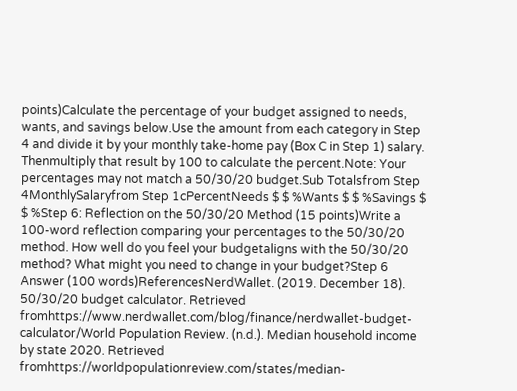points)Calculate the percentage of your budget assigned to needs, wants, and savings below.Use the amount from each category in Step 4 and divide it by your monthly take-home pay (Box C in Step 1) salary. Thenmultiply that result by 100 to calculate the percent.Note: Your percentages may not match a 50/30/20 budget.Sub Totalsfrom Step 4MonthlySalaryfrom Step 1cPercentNeeds $ $ %Wants $ $ %Savings $ $ %Step 6: Reflection on the 50/30/20 Method (15 points)Write a 100-word reflection comparing your percentages to the 50/30/20 method. How well do you feel your budgetaligns with the 50/30/20 method? What might you need to change in your budget?Step 6 Answer (100 words)ReferencesNerdWallet. (2019. December 18). 50/30/20 budget calculator. Retrieved fromhttps://www.nerdwallet.com/blog/finance/nerdwallet-budget-calculator/World Population Review. (n.d.). Median household income by state 2020. Retrieved fromhttps://worldpopulationreview.com/states/median-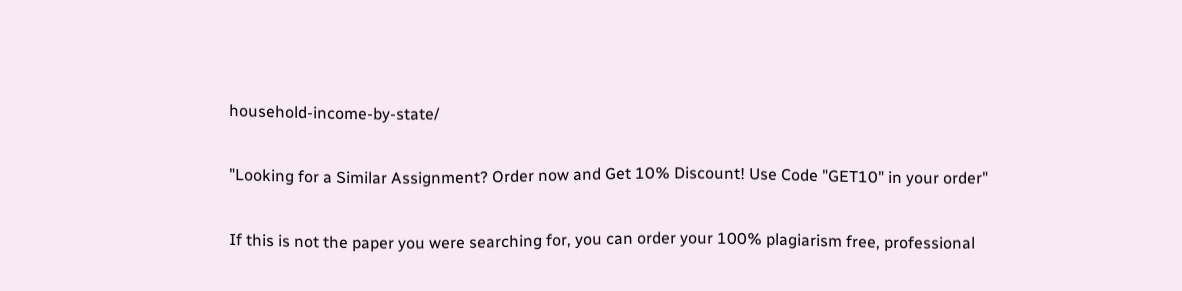household-income-by-state/

"Looking for a Similar Assignment? Order now and Get 10% Discount! Use Code "GET10" in your order"

If this is not the paper you were searching for, you can order your 100% plagiarism free, professional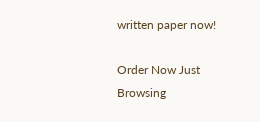written paper now!

Order Now Just Browsing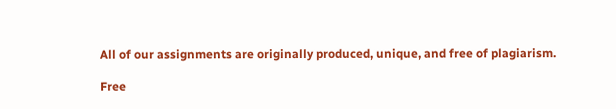All of our assignments are originally produced, unique, and free of plagiarism.

Free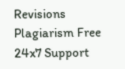Revisions Plagiarism Free 24x7 Support